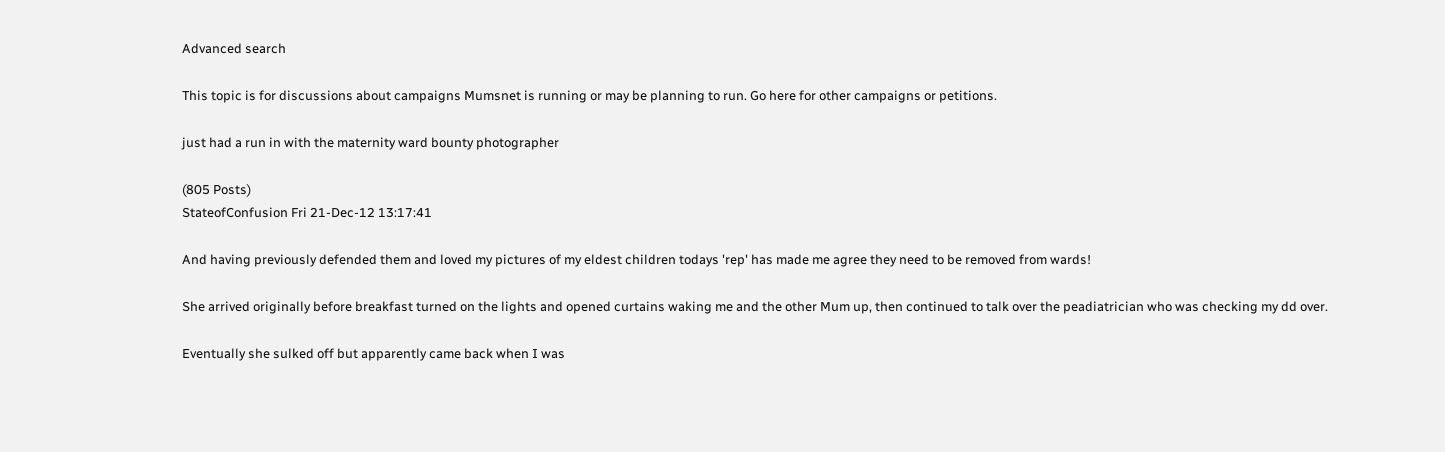Advanced search

This topic is for discussions about campaigns Mumsnet is running or may be planning to run. Go here for other campaigns or petitions.

just had a run in with the maternity ward bounty photographer

(805 Posts)
StateofConfusion Fri 21-Dec-12 13:17:41

And having previously defended them and loved my pictures of my eldest children todays 'rep' has made me agree they need to be removed from wards!

She arrived originally before breakfast turned on the lights and opened curtains waking me and the other Mum up, then continued to talk over the peadiatrician who was checking my dd over.

Eventually she sulked off but apparently came back when I was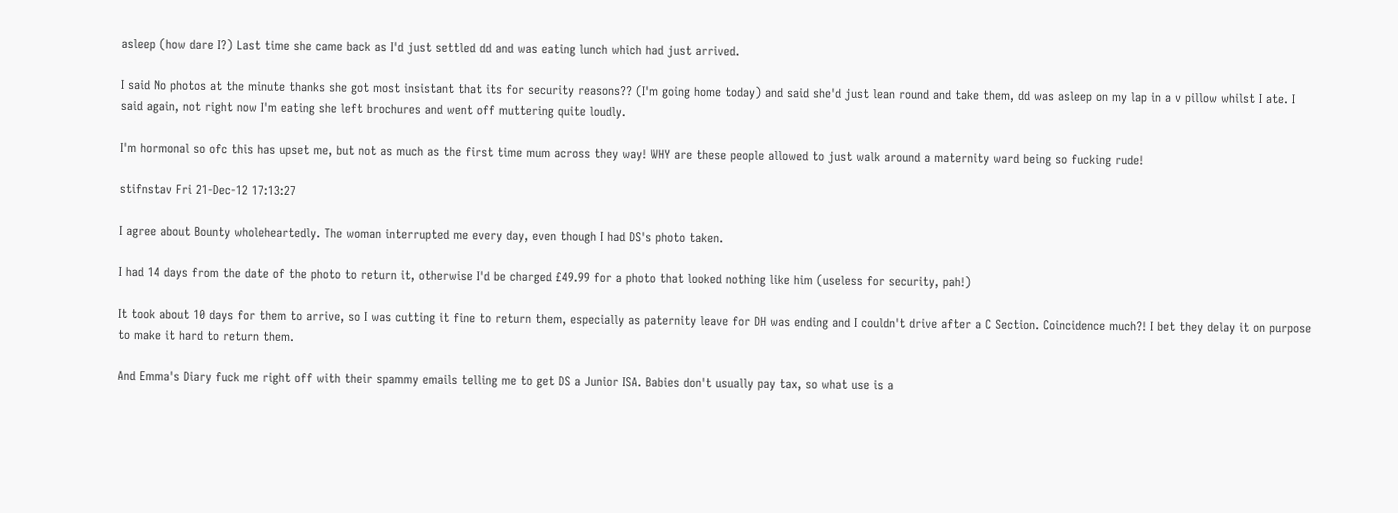asleep (how dare I?) Last time she came back as I'd just settled dd and was eating lunch which had just arrived.

I said No photos at the minute thanks she got most insistant that its for security reasons?? (I'm going home today) and said she'd just lean round and take them, dd was asleep on my lap in a v pillow whilst I ate. I said again, not right now I'm eating she left brochures and went off muttering quite loudly.

I'm hormonal so ofc this has upset me, but not as much as the first time mum across they way! WHY are these people allowed to just walk around a maternity ward being so fucking rude!

stifnstav Fri 21-Dec-12 17:13:27

I agree about Bounty wholeheartedly. The woman interrupted me every day, even though I had DS's photo taken.

I had 14 days from the date of the photo to return it, otherwise I'd be charged £49.99 for a photo that looked nothing like him (useless for security, pah!)

It took about 10 days for them to arrive, so I was cutting it fine to return them, especially as paternity leave for DH was ending and I couldn't drive after a C Section. Coincidence much?! I bet they delay it on purpose to make it hard to return them.

And Emma's Diary fuck me right off with their spammy emails telling me to get DS a Junior ISA. Babies don't usually pay tax, so what use is a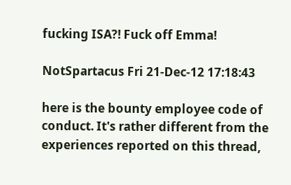fucking ISA?! Fuck off Emma!

NotSpartacus Fri 21-Dec-12 17:18:43

here is the bounty employee code of conduct. It's rather different from the experiences reported on this thread,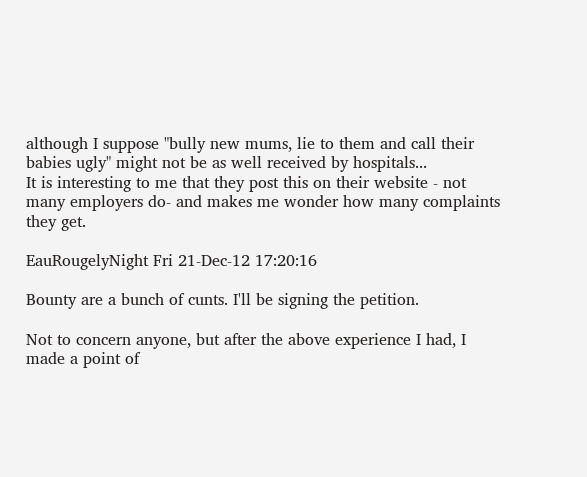although I suppose "bully new mums, lie to them and call their babies ugly" might not be as well received by hospitals...
It is interesting to me that they post this on their website - not many employers do- and makes me wonder how many complaints they get.

EauRougelyNight Fri 21-Dec-12 17:20:16

Bounty are a bunch of cunts. I'll be signing the petition.

Not to concern anyone, but after the above experience I had, I made a point of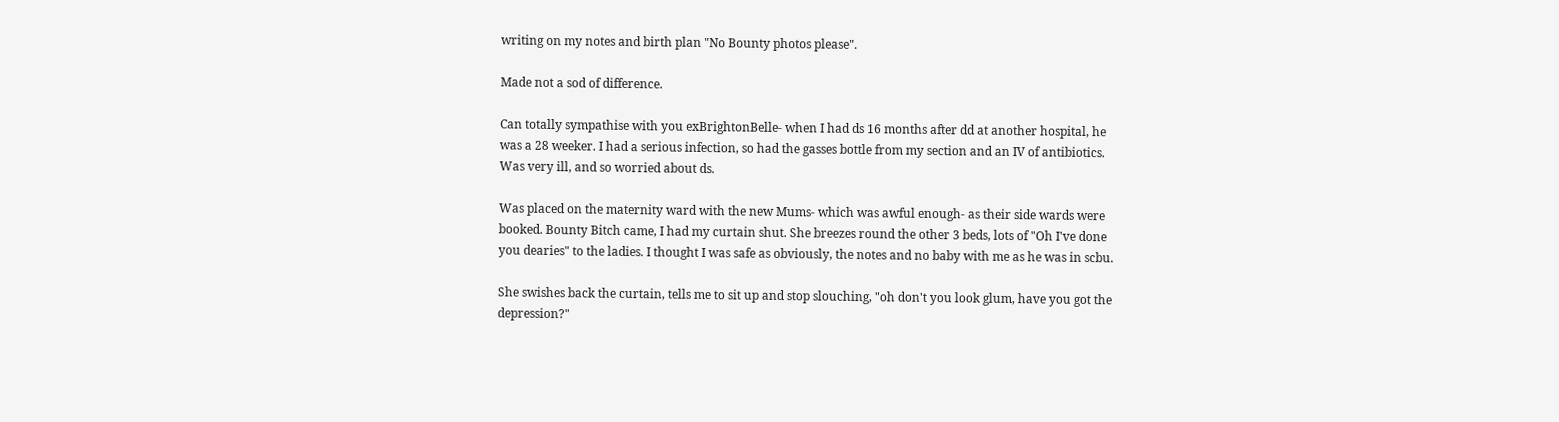writing on my notes and birth plan "No Bounty photos please".

Made not a sod of difference.

Can totally sympathise with you exBrightonBelle- when I had ds 16 months after dd at another hospital, he was a 28 weeker. I had a serious infection, so had the gasses bottle from my section and an IV of antibiotics. Was very ill, and so worried about ds.

Was placed on the maternity ward with the new Mums- which was awful enough- as their side wards were booked. Bounty Bitch came, I had my curtain shut. She breezes round the other 3 beds, lots of "Oh I've done you dearies" to the ladies. I thought I was safe as obviously, the notes and no baby with me as he was in scbu.

She swishes back the curtain, tells me to sit up and stop slouching, "oh don't you look glum, have you got the depression?"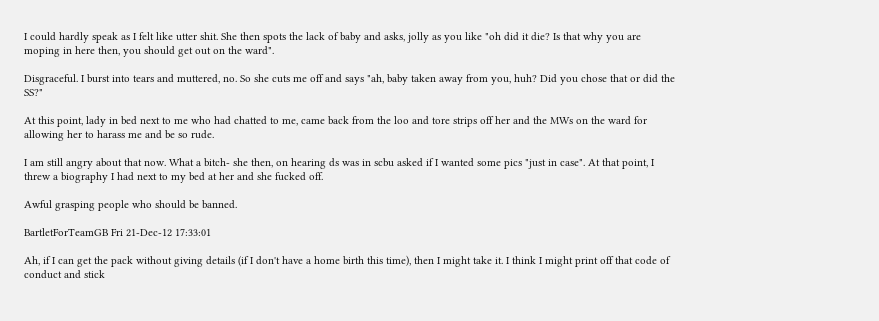I could hardly speak as I felt like utter shit. She then spots the lack of baby and asks, jolly as you like "oh did it die? Is that why you are moping in here then, you should get out on the ward".

Disgraceful. I burst into tears and muttered, no. So she cuts me off and says "ah, baby taken away from you, huh? Did you chose that or did the SS?"

At this point, lady in bed next to me who had chatted to me, came back from the loo and tore strips off her and the MWs on the ward for allowing her to harass me and be so rude.

I am still angry about that now. What a bitch- she then, on hearing ds was in scbu asked if I wanted some pics "just in case". At that point, I threw a biography I had next to my bed at her and she fucked off.

Awful grasping people who should be banned.

BartletForTeamGB Fri 21-Dec-12 17:33:01

Ah, if I can get the pack without giving details (if I don't have a home birth this time), then I might take it. I think I might print off that code of conduct and stick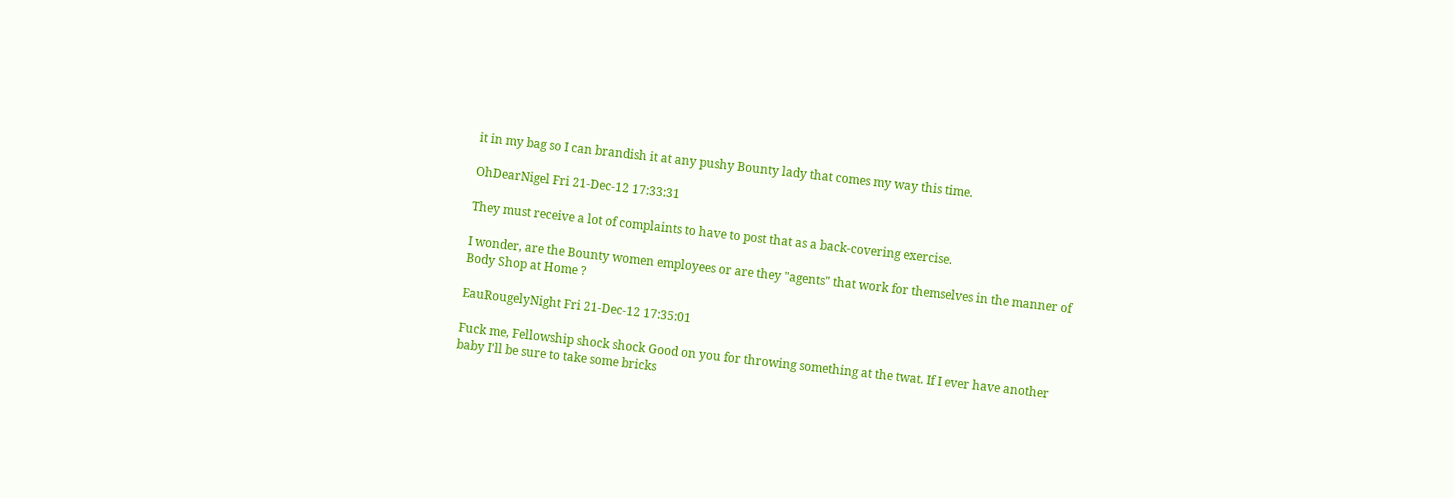it in my bag so I can brandish it at any pushy Bounty lady that comes my way this time.

OhDearNigel Fri 21-Dec-12 17:33:31

They must receive a lot of complaints to have to post that as a back-covering exercise.

I wonder, are the Bounty women employees or are they "agents" that work for themselves in the manner of Body Shop at Home ?

EauRougelyNight Fri 21-Dec-12 17:35:01

Fuck me, Fellowship shock shock Good on you for throwing something at the twat. If I ever have another baby I'll be sure to take some bricks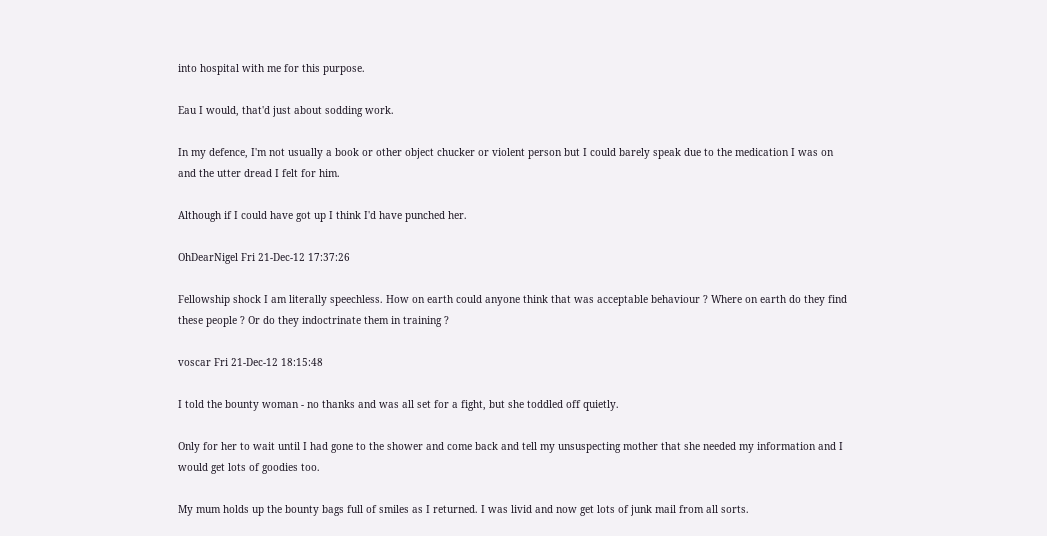into hospital with me for this purpose.

Eau I would, that'd just about sodding work.

In my defence, I'm not usually a book or other object chucker or violent person but I could barely speak due to the medication I was on and the utter dread I felt for him.

Although if I could have got up I think I'd have punched her.

OhDearNigel Fri 21-Dec-12 17:37:26

Fellowship shock I am literally speechless. How on earth could anyone think that was acceptable behaviour ? Where on earth do they find these people ? Or do they indoctrinate them in training ?

voscar Fri 21-Dec-12 18:15:48

I told the bounty woman - no thanks and was all set for a fight, but she toddled off quietly.

Only for her to wait until I had gone to the shower and come back and tell my unsuspecting mother that she needed my information and I would get lots of goodies too.

My mum holds up the bounty bags full of smiles as I returned. I was livid and now get lots of junk mail from all sorts.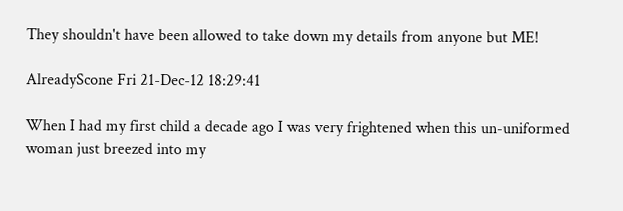They shouldn't have been allowed to take down my details from anyone but ME!

AlreadyScone Fri 21-Dec-12 18:29:41

When I had my first child a decade ago I was very frightened when this un-uniformed woman just breezed into my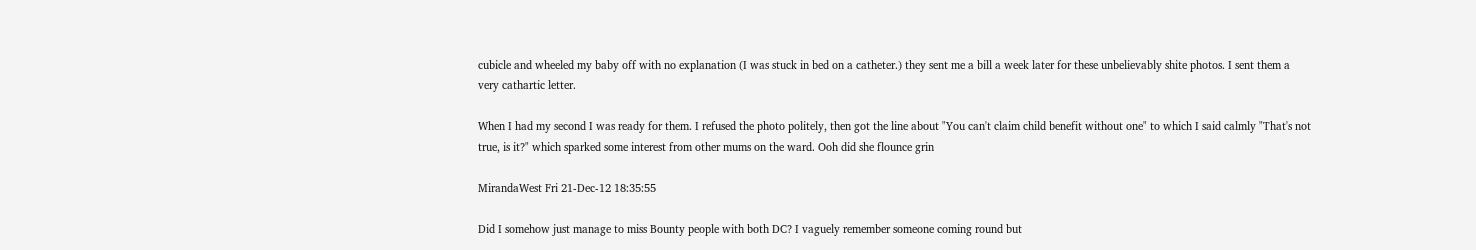cubicle and wheeled my baby off with no explanation (I was stuck in bed on a catheter.) they sent me a bill a week later for these unbelievably shite photos. I sent them a very cathartic letter.

When I had my second I was ready for them. I refused the photo politely, then got the line about "You can't claim child benefit without one" to which I said calmly "That's not true, is it?" which sparked some interest from other mums on the ward. Ooh did she flounce grin

MirandaWest Fri 21-Dec-12 18:35:55

Did I somehow just manage to miss Bounty people with both DC? I vaguely remember someone coming round but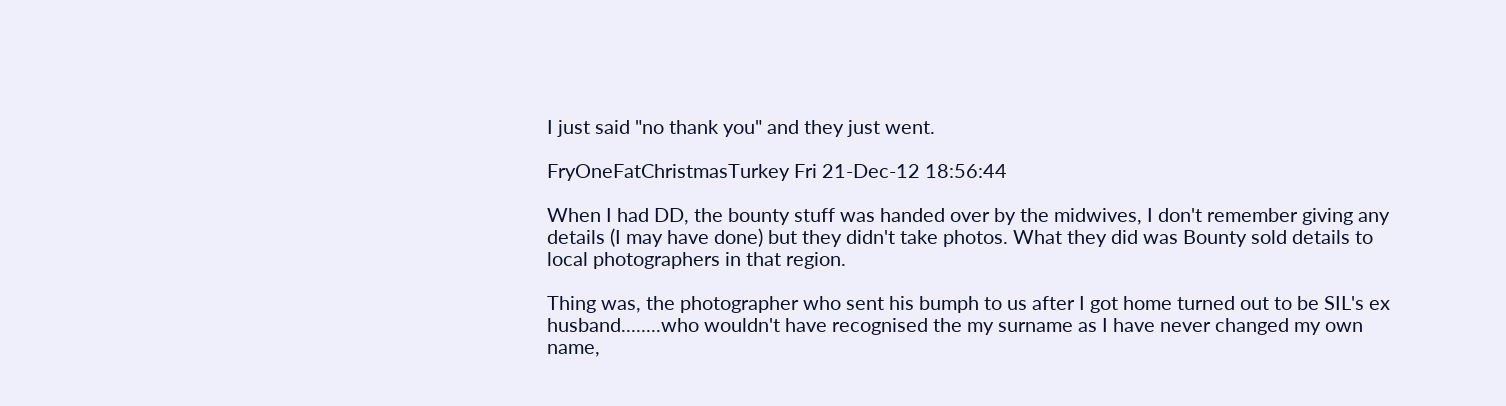I just said "no thank you" and they just went.

FryOneFatChristmasTurkey Fri 21-Dec-12 18:56:44

When I had DD, the bounty stuff was handed over by the midwives, I don't remember giving any details (I may have done) but they didn't take photos. What they did was Bounty sold details to local photographers in that region.

Thing was, the photographer who sent his bumph to us after I got home turned out to be SIL's ex husband........who wouldn't have recognised the my surname as I have never changed my own name,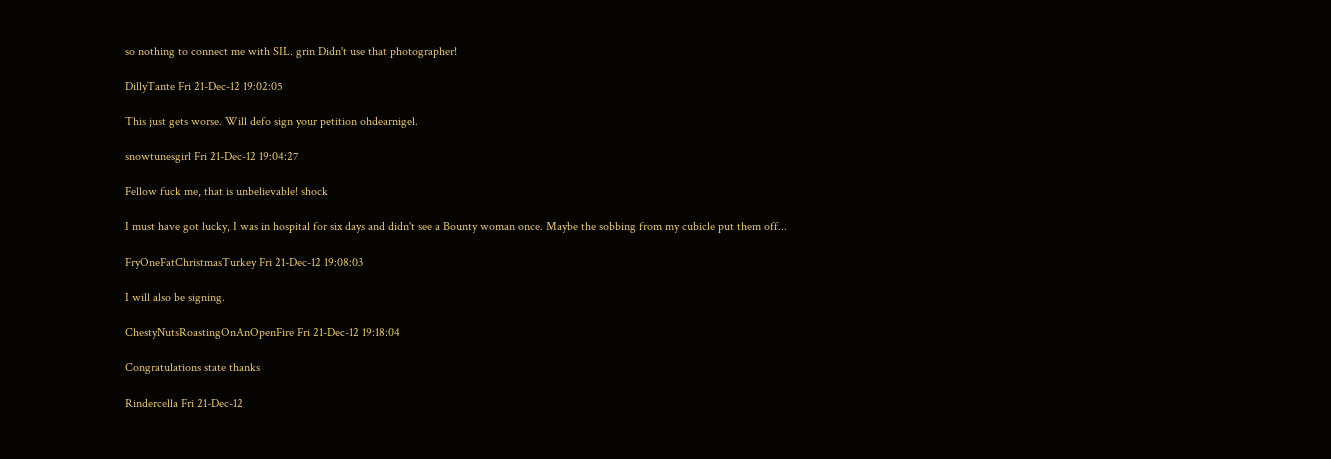so nothing to connect me with SIL. grin Didn't use that photographer!

DillyTante Fri 21-Dec-12 19:02:05

This just gets worse. Will defo sign your petition ohdearnigel.

snowtunesgirl Fri 21-Dec-12 19:04:27

Fellow fuck me, that is unbelievable! shock

I must have got lucky, I was in hospital for six days and didn't see a Bounty woman once. Maybe the sobbing from my cubicle put them off...

FryOneFatChristmasTurkey Fri 21-Dec-12 19:08:03

I will also be signing.

ChestyNutsRoastingOnAnOpenFire Fri 21-Dec-12 19:18:04

Congratulations state thanks

Rindercella Fri 21-Dec-12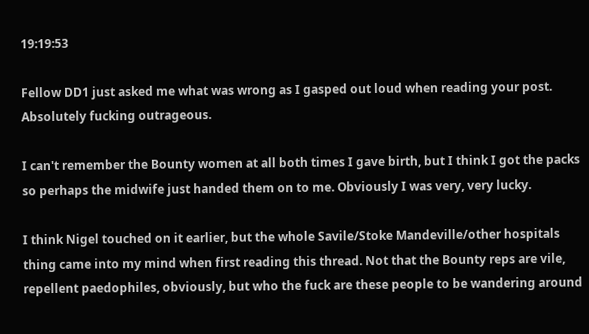19:19:53

Fellow DD1 just asked me what was wrong as I gasped out loud when reading your post. Absolutely fucking outrageous.

I can't remember the Bounty women at all both times I gave birth, but I think I got the packs so perhaps the midwife just handed them on to me. Obviously I was very, very lucky.

I think Nigel touched on it earlier, but the whole Savile/Stoke Mandeville/other hospitals thing came into my mind when first reading this thread. Not that the Bounty reps are vile, repellent paedophiles, obviously, but who the fuck are these people to be wandering around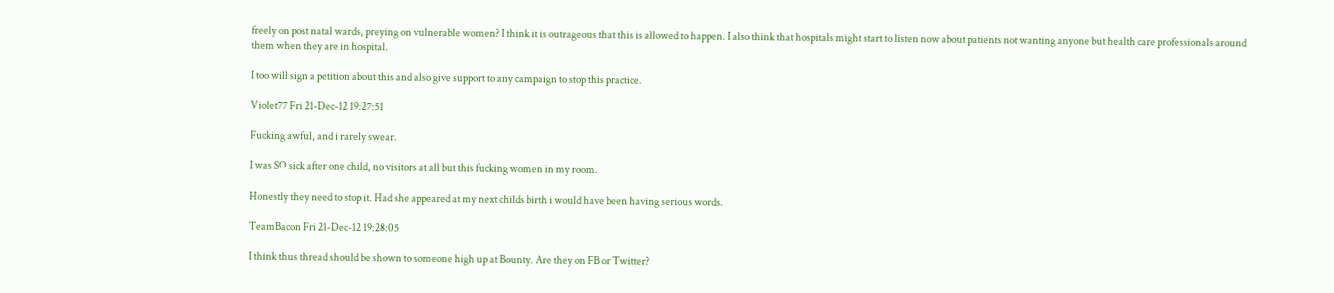freely on post natal wards, preying on vulnerable women? I think it is outrageous that this is allowed to happen. I also think that hospitals might start to listen now about patients not wanting anyone but health care professionals around them when they are in hospital.

I too will sign a petition about this and also give support to any campaign to stop this practice.

Violet77 Fri 21-Dec-12 19:27:51

Fucking awful, and i rarely swear.

I was SO sick after one child, no visitors at all but this fucking women in my room.

Honestly they need to stop it. Had she appeared at my next childs birth i would have been having serious words.

TeamBacon Fri 21-Dec-12 19:28:05

I think thus thread should be shown to someone high up at Bounty. Are they on FB or Twitter?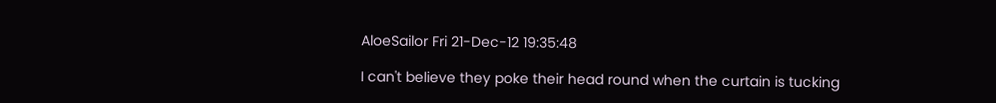AloeSailor Fri 21-Dec-12 19:35:48

I can't believe they poke their head round when the curtain is tucking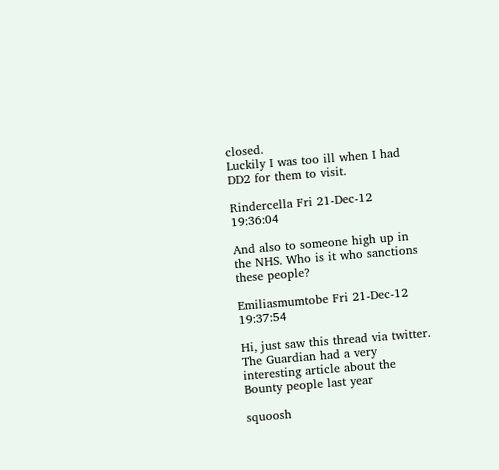closed.
Luckily I was too ill when I had DD2 for them to visit.

Rindercella Fri 21-Dec-12 19:36:04

And also to someone high up in the NHS. Who is it who sanctions these people?

Emiliasmumtobe Fri 21-Dec-12 19:37:54

Hi, just saw this thread via twitter. The Guardian had a very interesting article about the Bounty people last year

squoosh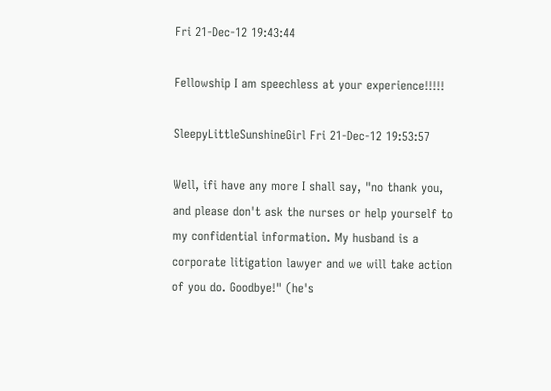Fri 21-Dec-12 19:43:44

Fellowship I am speechless at your experience!!!!!

SleepyLittleSunshineGirl Fri 21-Dec-12 19:53:57

Well, ifi have any more I shall say, "no thank you, and please don't ask the nurses or help yourself to my confidential information. My husband is a corporate litigation lawyer and we will take action of you do. Goodbye!" (he's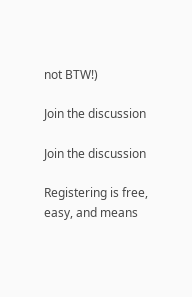not BTW!)

Join the discussion

Join the discussion

Registering is free, easy, and means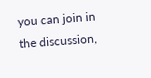you can join in the discussion,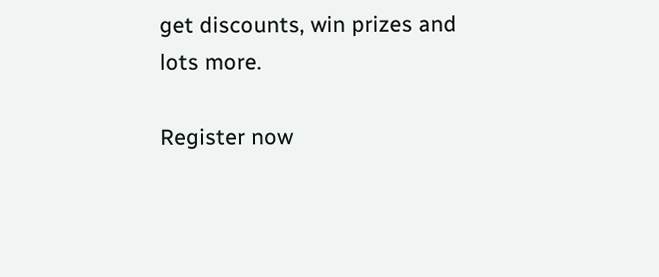get discounts, win prizes and lots more.

Register now